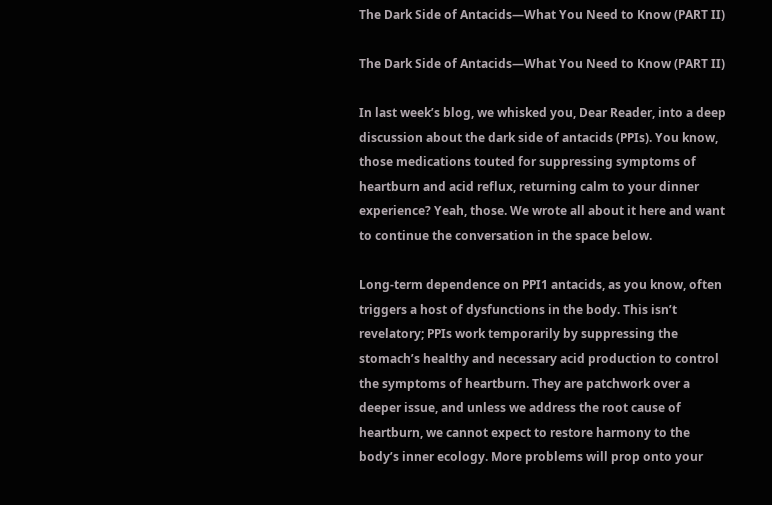The Dark Side of Antacids—What You Need to Know (PART II)

The Dark Side of Antacids—What You Need to Know (PART II)

In last week’s blog, we whisked you, Dear Reader, into a deep discussion about the dark side of antacids (PPIs). You know, those medications touted for suppressing symptoms of heartburn and acid reflux, returning calm to your dinner experience? Yeah, those. We wrote all about it here and want to continue the conversation in the space below.

Long-term dependence on PPI1 antacids, as you know, often triggers a host of dysfunctions in the body. This isn’t revelatory; PPIs work temporarily by suppressing the stomach’s healthy and necessary acid production to control the symptoms of heartburn. They are patchwork over a deeper issue, and unless we address the root cause of heartburn, we cannot expect to restore harmony to the body’s inner ecology. More problems will prop onto your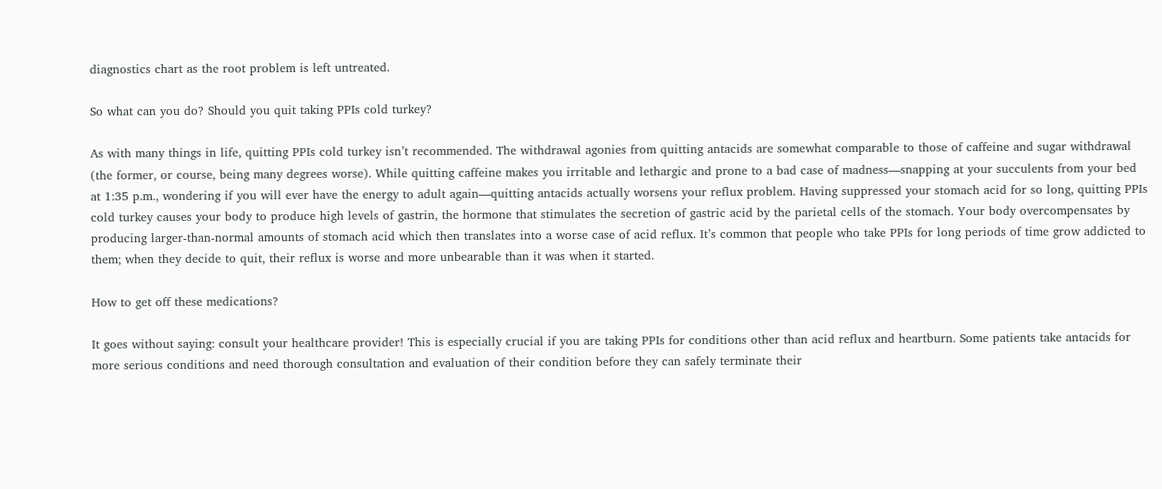diagnostics chart as the root problem is left untreated.

So what can you do? Should you quit taking PPIs cold turkey?

As with many things in life, quitting PPIs cold turkey isn’t recommended. The withdrawal agonies from quitting antacids are somewhat comparable to those of caffeine and sugar withdrawal (the former, or course, being many degrees worse). While quitting caffeine makes you irritable and lethargic and prone to a bad case of madness—snapping at your succulents from your bed at 1:35 p.m., wondering if you will ever have the energy to adult again—quitting antacids actually worsens your reflux problem. Having suppressed your stomach acid for so long, quitting PPIs cold turkey causes your body to produce high levels of gastrin, the hormone that stimulates the secretion of gastric acid by the parietal cells of the stomach. Your body overcompensates by producing larger-than-normal amounts of stomach acid which then translates into a worse case of acid reflux. It’s common that people who take PPIs for long periods of time grow addicted to them; when they decide to quit, their reflux is worse and more unbearable than it was when it started.

How to get off these medications?

It goes without saying: consult your healthcare provider! This is especially crucial if you are taking PPIs for conditions other than acid reflux and heartburn. Some patients take antacids for more serious conditions and need thorough consultation and evaluation of their condition before they can safely terminate their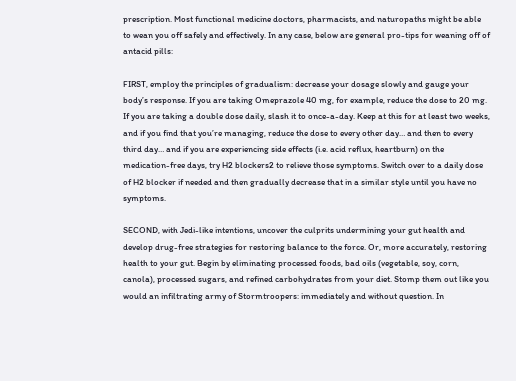prescription. Most functional medicine doctors, pharmacists, and naturopaths might be able to wean you off safely and effectively. In any case, below are general pro-tips for weaning off of antacid pills:

FIRST, employ the principles of gradualism: decrease your dosage slowly and gauge your body’s response. If you are taking Omeprazole 40 mg, for example, reduce the dose to 20 mg. If you are taking a double dose daily, slash it to once-a-day. Keep at this for at least two weeks, and if you find that you’re managing, reduce the dose to every other day… and then to every third day… and if you are experiencing side effects (i.e. acid reflux, heartburn) on the medication-free days, try H2 blockers2 to relieve those symptoms. Switch over to a daily dose of H2 blocker if needed and then gradually decrease that in a similar style until you have no symptoms.

SECOND, with Jedi-like intentions, uncover the culprits undermining your gut health and develop drug-free strategies for restoring balance to the force. Or, more accurately, restoring health to your gut. Begin by eliminating processed foods, bad oils (vegetable, soy, corn, canola), processed sugars, and refined carbohydrates from your diet. Stomp them out like you would an infiltrating army of Stormtroopers: immediately and without question. In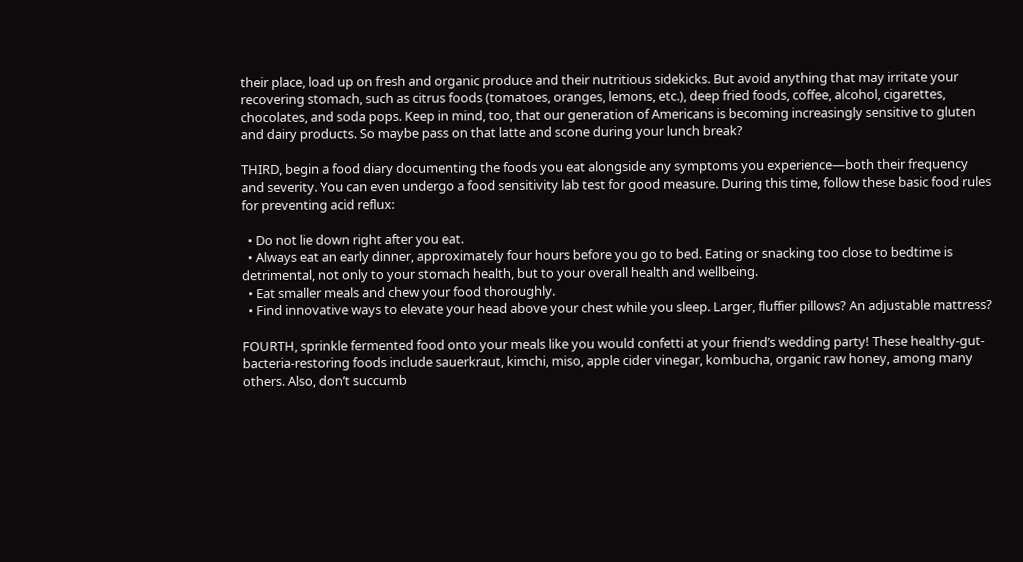their place, load up on fresh and organic produce and their nutritious sidekicks. But avoid anything that may irritate your recovering stomach, such as citrus foods (tomatoes, oranges, lemons, etc.), deep fried foods, coffee, alcohol, cigarettes, chocolates, and soda pops. Keep in mind, too, that our generation of Americans is becoming increasingly sensitive to gluten and dairy products. So maybe pass on that latte and scone during your lunch break?

THIRD, begin a food diary documenting the foods you eat alongside any symptoms you experience—both their frequency and severity. You can even undergo a food sensitivity lab test for good measure. During this time, follow these basic food rules for preventing acid reflux:

  • Do not lie down right after you eat.
  • Always eat an early dinner, approximately four hours before you go to bed. Eating or snacking too close to bedtime is detrimental, not only to your stomach health, but to your overall health and wellbeing.
  • Eat smaller meals and chew your food thoroughly.
  • Find innovative ways to elevate your head above your chest while you sleep. Larger, fluffier pillows? An adjustable mattress?

FOURTH, sprinkle fermented food onto your meals like you would confetti at your friend’s wedding party! These healthy-gut-bacteria-restoring foods include sauerkraut, kimchi, miso, apple cider vinegar, kombucha, organic raw honey, among many others. Also, don’t succumb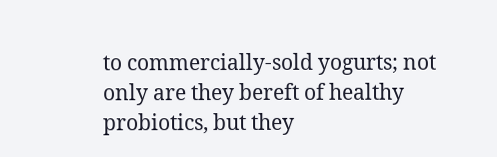to commercially-sold yogurts; not only are they bereft of healthy probiotics, but they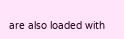are also loaded with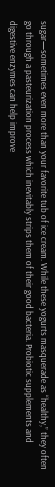sugar—sometimes even more than your favorite tub of ice cream. While these yogurts masquerade as “healthy,” they often go through a pasteurization process which inevitably strips them of their good bacteria. Probiotic supplements and digestive enzymes can help improve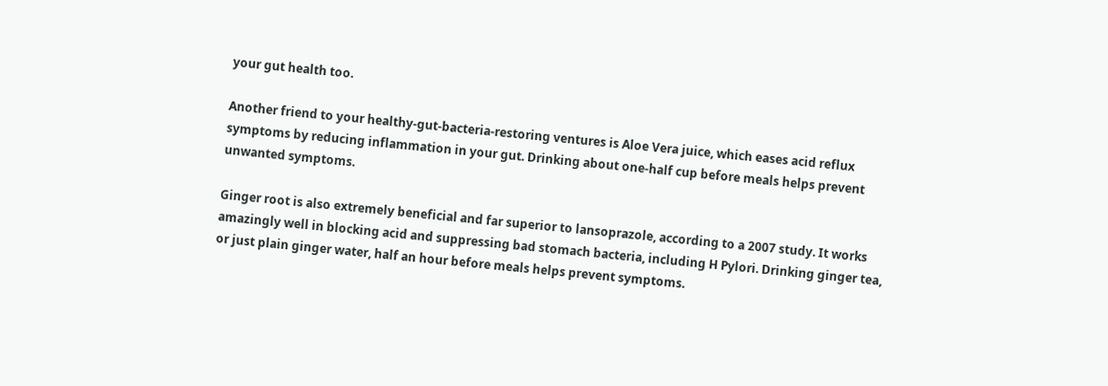your gut health too.

Another friend to your healthy-gut-bacteria-restoring ventures is Aloe Vera juice, which eases acid reflux symptoms by reducing inflammation in your gut. Drinking about one-half cup before meals helps prevent unwanted symptoms.

Ginger root is also extremely beneficial and far superior to lansoprazole, according to a 2007 study. It works amazingly well in blocking acid and suppressing bad stomach bacteria, including H Pylori. Drinking ginger tea, or just plain ginger water, half an hour before meals helps prevent symptoms.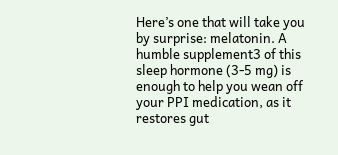Here’s one that will take you by surprise: melatonin. A humble supplement3 of this sleep hormone (3-5 mg) is enough to help you wean off your PPI medication, as it restores gut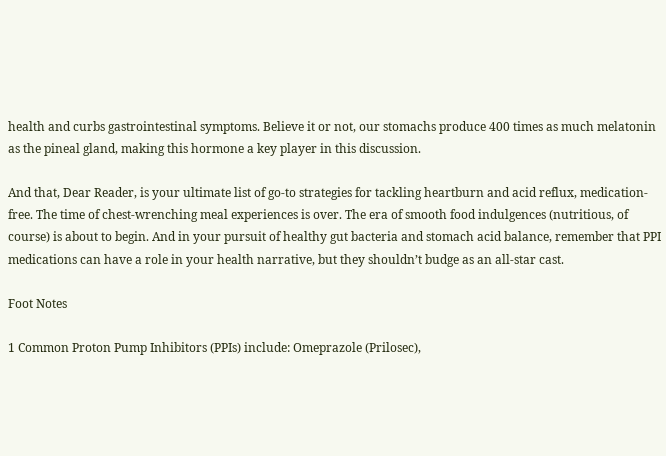health and curbs gastrointestinal symptoms. Believe it or not, our stomachs produce 400 times as much melatonin as the pineal gland, making this hormone a key player in this discussion.

And that, Dear Reader, is your ultimate list of go-to strategies for tackling heartburn and acid reflux, medication-free. The time of chest-wrenching meal experiences is over. The era of smooth food indulgences (nutritious, of course) is about to begin. And in your pursuit of healthy gut bacteria and stomach acid balance, remember that PPI medications can have a role in your health narrative, but they shouldn’t budge as an all-star cast.

Foot Notes

1 Common Proton Pump Inhibitors (PPIs) include: Omeprazole (Prilosec),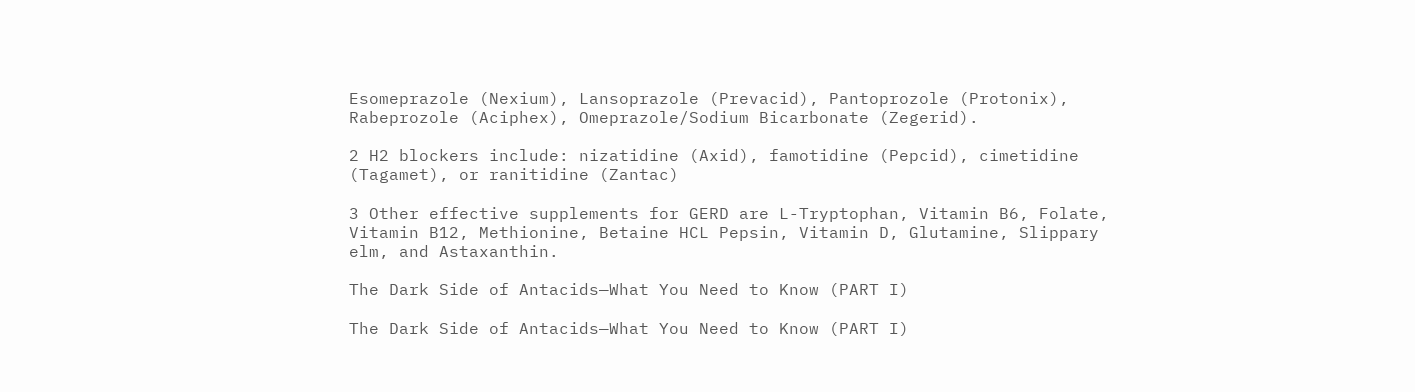Esomeprazole (Nexium), Lansoprazole (Prevacid), Pantoprozole (Protonix), Rabeprozole (Aciphex), Omeprazole/Sodium Bicarbonate (Zegerid).

2 H2 blockers include: nizatidine (Axid), famotidine (Pepcid), cimetidine (Tagamet), or ranitidine (Zantac)

3 Other effective supplements for GERD are L-Tryptophan, Vitamin B6, Folate, Vitamin B12, Methionine, Betaine HCL Pepsin, Vitamin D, Glutamine, Slippary elm, and Astaxanthin.

The Dark Side of Antacids—What You Need to Know (PART I)

The Dark Side of Antacids—What You Need to Know (PART I)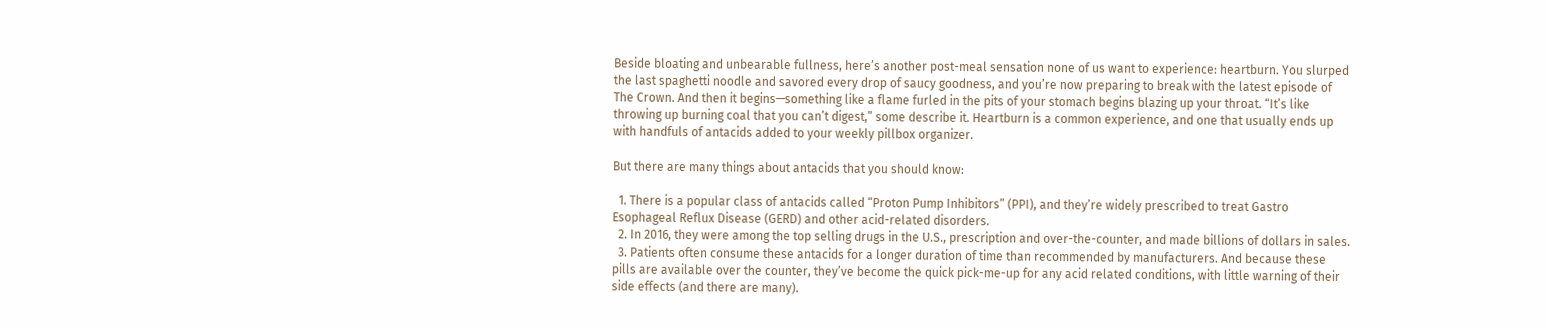Beside bloating and unbearable fullness, here’s another post-meal sensation none of us want to experience: heartburn. You slurped the last spaghetti noodle and savored every drop of saucy goodness, and you’re now preparing to break with the latest episode of The Crown. And then it begins—something like a flame furled in the pits of your stomach begins blazing up your throat. “It’s like throwing up burning coal that you can’t digest,” some describe it. Heartburn is a common experience, and one that usually ends up with handfuls of antacids added to your weekly pillbox organizer.

But there are many things about antacids that you should know:

  1. There is a popular class of antacids called “Proton Pump Inhibitors” (PPI), and they’re widely prescribed to treat Gastro Esophageal Reflux Disease (GERD) and other acid-related disorders.
  2. In 2016, they were among the top selling drugs in the U.S., prescription and over-the-counter, and made billions of dollars in sales.
  3. Patients often consume these antacids for a longer duration of time than recommended by manufacturers. And because these pills are available over the counter, they’ve become the quick pick-me-up for any acid related conditions, with little warning of their side effects (and there are many).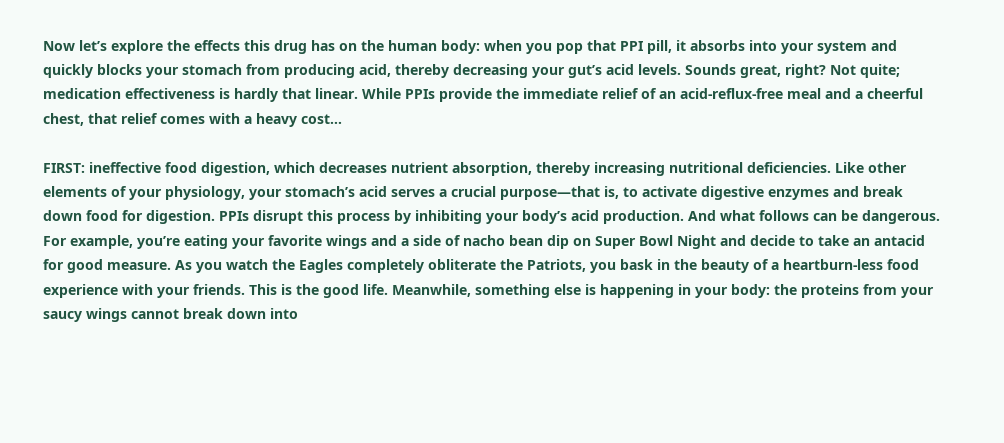Now let’s explore the effects this drug has on the human body: when you pop that PPI pill, it absorbs into your system and quickly blocks your stomach from producing acid, thereby decreasing your gut’s acid levels. Sounds great, right? Not quite; medication effectiveness is hardly that linear. While PPIs provide the immediate relief of an acid-reflux-free meal and a cheerful chest, that relief comes with a heavy cost…

FIRST: ineffective food digestion, which decreases nutrient absorption, thereby increasing nutritional deficiencies. Like other elements of your physiology, your stomach’s acid serves a crucial purpose—that is, to activate digestive enzymes and break down food for digestion. PPIs disrupt this process by inhibiting your body’s acid production. And what follows can be dangerous. For example, you’re eating your favorite wings and a side of nacho bean dip on Super Bowl Night and decide to take an antacid for good measure. As you watch the Eagles completely obliterate the Patriots, you bask in the beauty of a heartburn-less food experience with your friends. This is the good life. Meanwhile, something else is happening in your body: the proteins from your saucy wings cannot break down into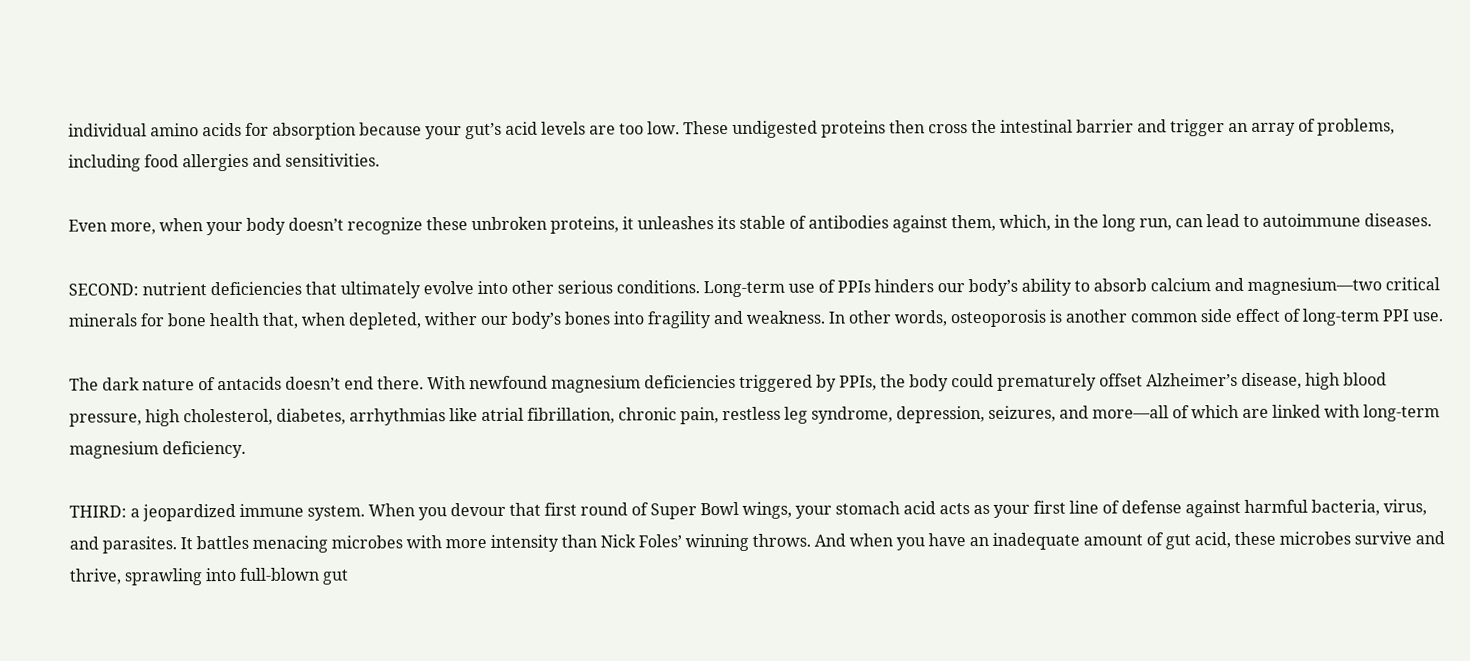individual amino acids for absorption because your gut’s acid levels are too low. These undigested proteins then cross the intestinal barrier and trigger an array of problems, including food allergies and sensitivities.

Even more, when your body doesn’t recognize these unbroken proteins, it unleashes its stable of antibodies against them, which, in the long run, can lead to autoimmune diseases.

SECOND: nutrient deficiencies that ultimately evolve into other serious conditions. Long-term use of PPIs hinders our body’s ability to absorb calcium and magnesium—two critical minerals for bone health that, when depleted, wither our body’s bones into fragility and weakness. In other words, osteoporosis is another common side effect of long-term PPI use.

The dark nature of antacids doesn’t end there. With newfound magnesium deficiencies triggered by PPIs, the body could prematurely offset Alzheimer’s disease, high blood pressure, high cholesterol, diabetes, arrhythmias like atrial fibrillation, chronic pain, restless leg syndrome, depression, seizures, and more—all of which are linked with long-term magnesium deficiency.

THIRD: a jeopardized immune system. When you devour that first round of Super Bowl wings, your stomach acid acts as your first line of defense against harmful bacteria, virus, and parasites. It battles menacing microbes with more intensity than Nick Foles’ winning throws. And when you have an inadequate amount of gut acid, these microbes survive and thrive, sprawling into full-blown gut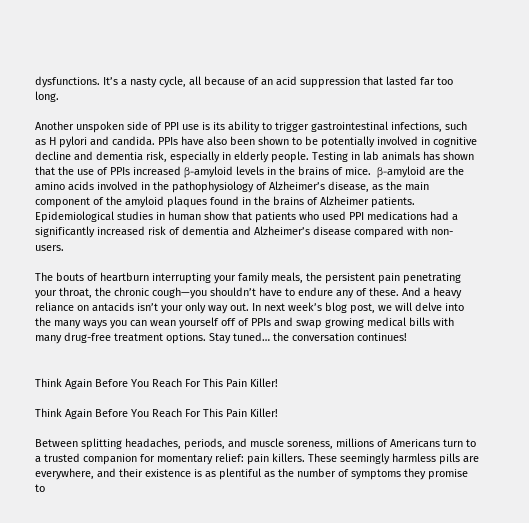dysfunctions. It’s a nasty cycle, all because of an acid suppression that lasted far too long.

Another unspoken side of PPI use is its ability to trigger gastrointestinal infections, such as H pylori and candida. PPIs have also been shown to be potentially involved in cognitive decline and dementia risk, especially in elderly people. Testing in lab animals has shown that the use of PPIs increased β-amyloid levels in the brains of mice.  β-amyloid are the amino acids involved in the pathophysiology of Alzheimer’s disease, as the main component of the amyloid plaques found in the brains of Alzheimer patients. Epidemiological studies in human show that patients who used PPI medications had a significantly increased risk of dementia and Alzheimer’s disease compared with non-users.

The bouts of heartburn interrupting your family meals, the persistent pain penetrating your throat, the chronic cough—you shouldn’t have to endure any of these. And a heavy reliance on antacids isn’t your only way out. In next week’s blog post, we will delve into the many ways you can wean yourself off of PPIs and swap growing medical bills with many drug-free treatment options. Stay tuned… the conversation continues!


Think Again Before You Reach For This Pain Killer!

Think Again Before You Reach For This Pain Killer!

Between splitting headaches, periods, and muscle soreness, millions of Americans turn to a trusted companion for momentary relief: pain killers. These seemingly harmless pills are everywhere, and their existence is as plentiful as the number of symptoms they promise to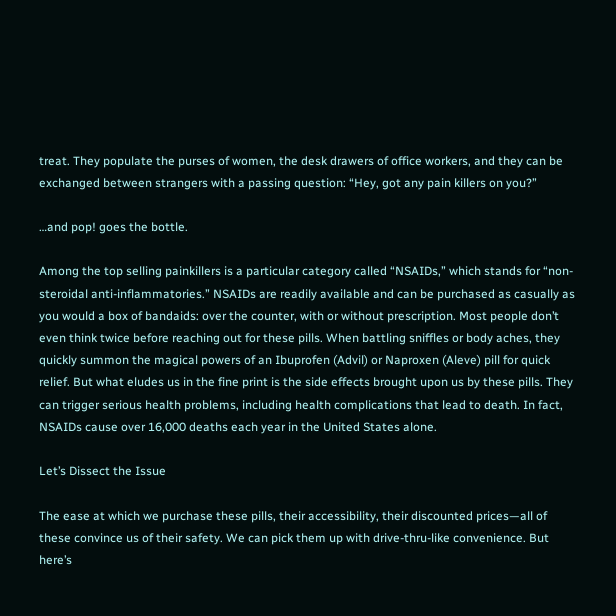treat. They populate the purses of women, the desk drawers of office workers, and they can be exchanged between strangers with a passing question: “Hey, got any pain killers on you?”

…and pop! goes the bottle.

Among the top selling painkillers is a particular category called “NSAIDs,” which stands for “non-steroidal anti-inflammatories.” NSAIDs are readily available and can be purchased as casually as you would a box of bandaids: over the counter, with or without prescription. Most people don’t even think twice before reaching out for these pills. When battling sniffles or body aches, they quickly summon the magical powers of an Ibuprofen (Advil) or Naproxen (Aleve) pill for quick relief. But what eludes us in the fine print is the side effects brought upon us by these pills. They can trigger serious health problems, including health complications that lead to death. In fact, NSAIDs cause over 16,000 deaths each year in the United States alone.

Let’s Dissect the Issue

The ease at which we purchase these pills, their accessibility, their discounted prices—all of these convince us of their safety. We can pick them up with drive-thru-like convenience. But here’s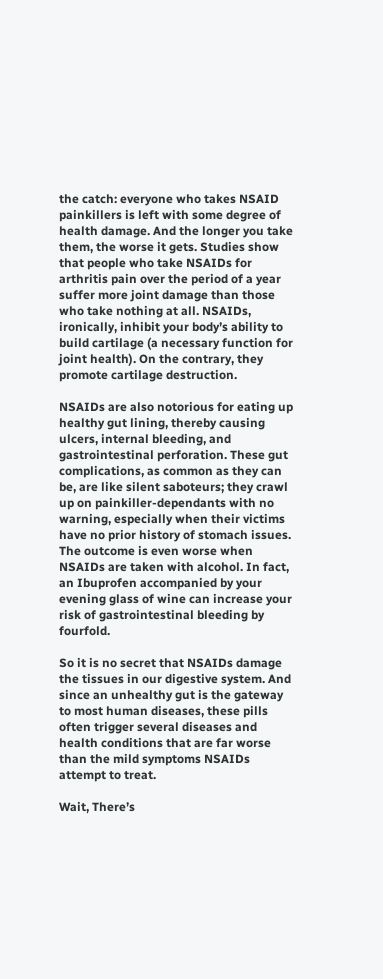the catch: everyone who takes NSAID painkillers is left with some degree of health damage. And the longer you take them, the worse it gets. Studies show that people who take NSAIDs for arthritis pain over the period of a year suffer more joint damage than those who take nothing at all. NSAIDs, ironically, inhibit your body’s ability to build cartilage (a necessary function for joint health). On the contrary, they promote cartilage destruction.

NSAIDs are also notorious for eating up healthy gut lining, thereby causing ulcers, internal bleeding, and gastrointestinal perforation. These gut complications, as common as they can be, are like silent saboteurs; they crawl up on painkiller-dependants with no warning, especially when their victims have no prior history of stomach issues. The outcome is even worse when NSAIDs are taken with alcohol. In fact, an Ibuprofen accompanied by your evening glass of wine can increase your risk of gastrointestinal bleeding by fourfold.

So it is no secret that NSAIDs damage the tissues in our digestive system. And since an unhealthy gut is the gateway to most human diseases, these pills often trigger several diseases and health conditions that are far worse than the mild symptoms NSAIDs attempt to treat.

Wait, There’s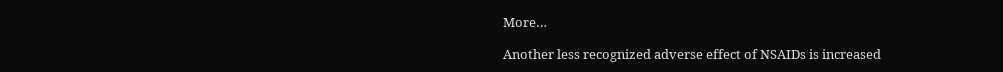More…

Another less recognized adverse effect of NSAIDs is increased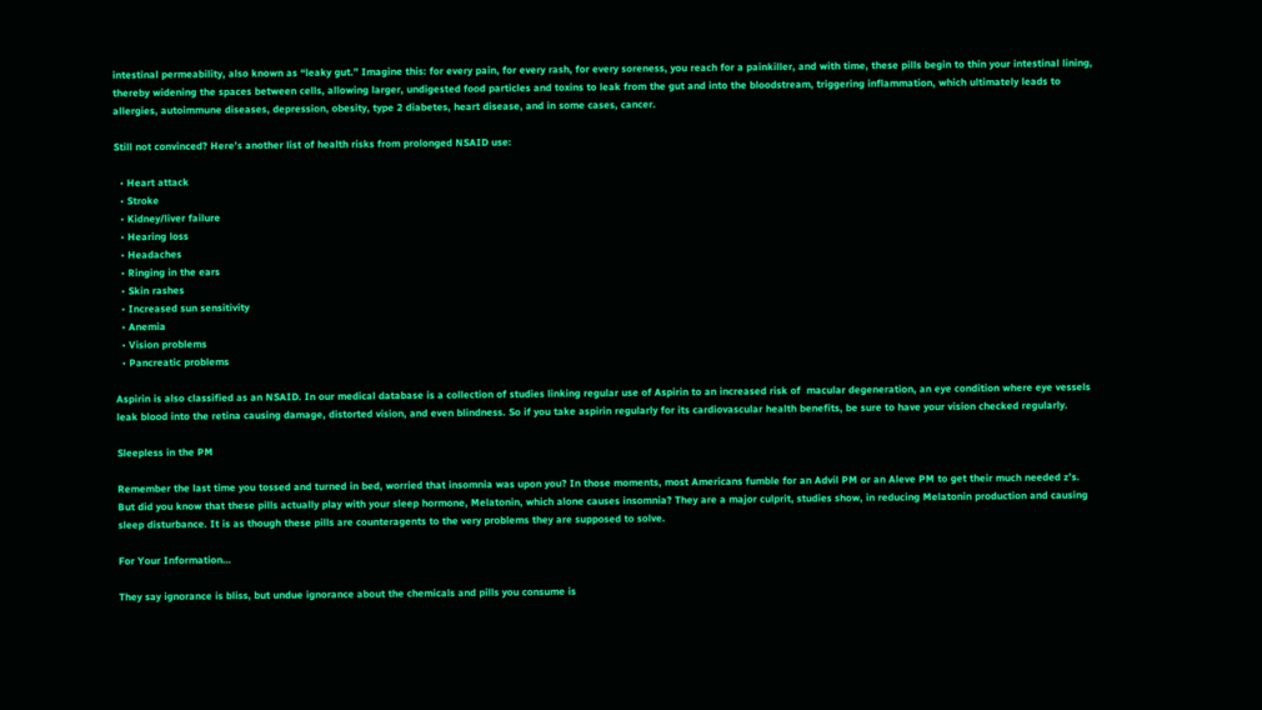intestinal permeability, also known as “leaky gut.” Imagine this: for every pain, for every rash, for every soreness, you reach for a painkiller, and with time, these pills begin to thin your intestinal lining, thereby widening the spaces between cells, allowing larger, undigested food particles and toxins to leak from the gut and into the bloodstream, triggering inflammation, which ultimately leads to allergies, autoimmune diseases, depression, obesity, type 2 diabetes, heart disease, and in some cases, cancer.

Still not convinced? Here’s another list of health risks from prolonged NSAID use:

  • Heart attack
  • Stroke
  • Kidney/liver failure
  • Hearing loss
  • Headaches
  • Ringing in the ears
  • Skin rashes
  • Increased sun sensitivity
  • Anemia
  • Vision problems
  • Pancreatic problems

Aspirin is also classified as an NSAID. In our medical database is a collection of studies linking regular use of Aspirin to an increased risk of  macular degeneration, an eye condition where eye vessels leak blood into the retina causing damage, distorted vision, and even blindness. So if you take aspirin regularly for its cardiovascular health benefits, be sure to have your vision checked regularly.

Sleepless in the PM

Remember the last time you tossed and turned in bed, worried that insomnia was upon you? In those moments, most Americans fumble for an Advil PM or an Aleve PM to get their much needed z’s. But did you know that these pills actually play with your sleep hormone, Melatonin, which alone causes insomnia? They are a major culprit, studies show, in reducing Melatonin production and causing sleep disturbance. It is as though these pills are counteragents to the very problems they are supposed to solve.

For Your Information…

They say ignorance is bliss, but undue ignorance about the chemicals and pills you consume is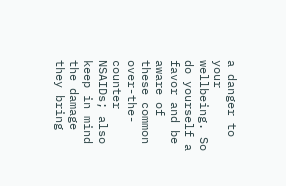a danger to your wellbeing. So do yourself a favor and be aware of these common over-the-counter NSAIDs; also keep in mind the damage they bring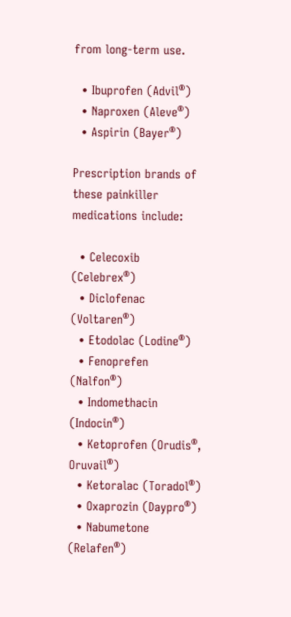from long-term use.

  • Ibuprofen (Advil®)
  • Naproxen (Aleve®)
  • Aspirin (Bayer®)

Prescription brands of these painkiller medications include:

  • Celecoxib (Celebrex®)
  • Diclofenac (Voltaren®)
  • Etodolac (Lodine®)
  • Fenoprefen (Nalfon®)
  • Indomethacin (Indocin®)
  • Ketoprofen (Orudis®, Oruvail®)
  • Ketoralac (Toradol®)
  • Oxaprozin (Daypro®)
  • Nabumetone (Relafen®)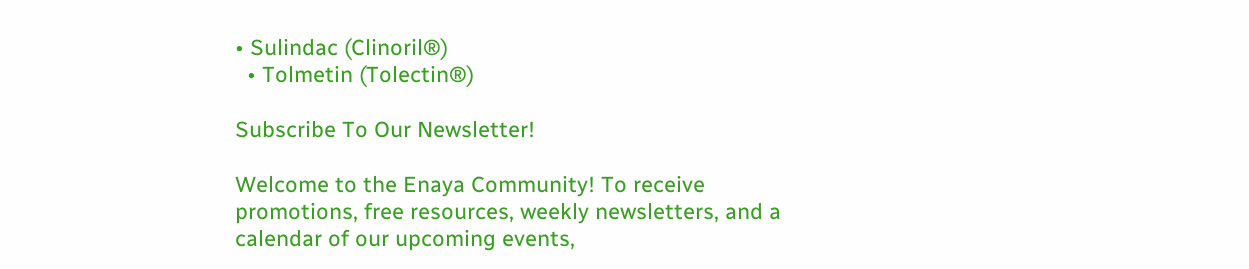• Sulindac (Clinoril®)
  • Tolmetin (Tolectin®)

Subscribe To Our Newsletter!

Welcome to the Enaya Community! To receive promotions, free resources, weekly newsletters, and a calendar of our upcoming events,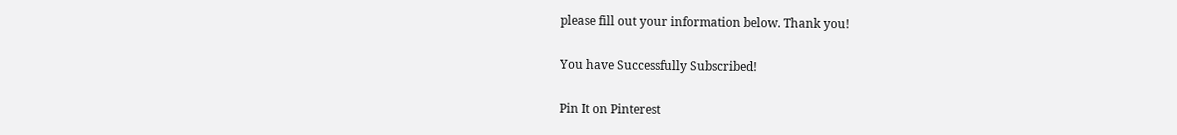please fill out your information below. Thank you!

You have Successfully Subscribed!

Pin It on Pinterest